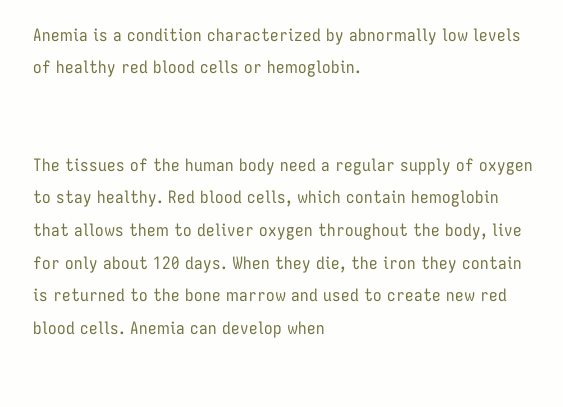Anemia is a condition characterized by abnormally low levels of healthy red blood cells or hemoglobin.


The tissues of the human body need a regular supply of oxygen to stay healthy. Red blood cells, which contain hemoglobin that allows them to deliver oxygen throughout the body, live for only about 120 days. When they die, the iron they contain is returned to the bone marrow and used to create new red blood cells. Anemia can develop when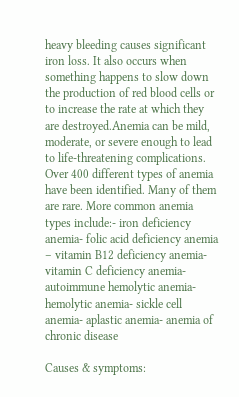heavy bleeding causes significant iron loss. It also occurs when something happens to slow down the production of red blood cells or to increase the rate at which they are destroyed.Anemia can be mild, moderate, or severe enough to lead to life-threatening complications. Over 400 different types of anemia have been identified. Many of them are rare. More common anemia types include:- iron deficiency anemia- folic acid deficiency anemia
– vitamin B12 deficiency anemia- vitamin C deficiency anemia- autoimmune hemolytic anemia- hemolytic anemia- sickle cell anemia- aplastic anemia- anemia of chronic disease

Causes & symptoms: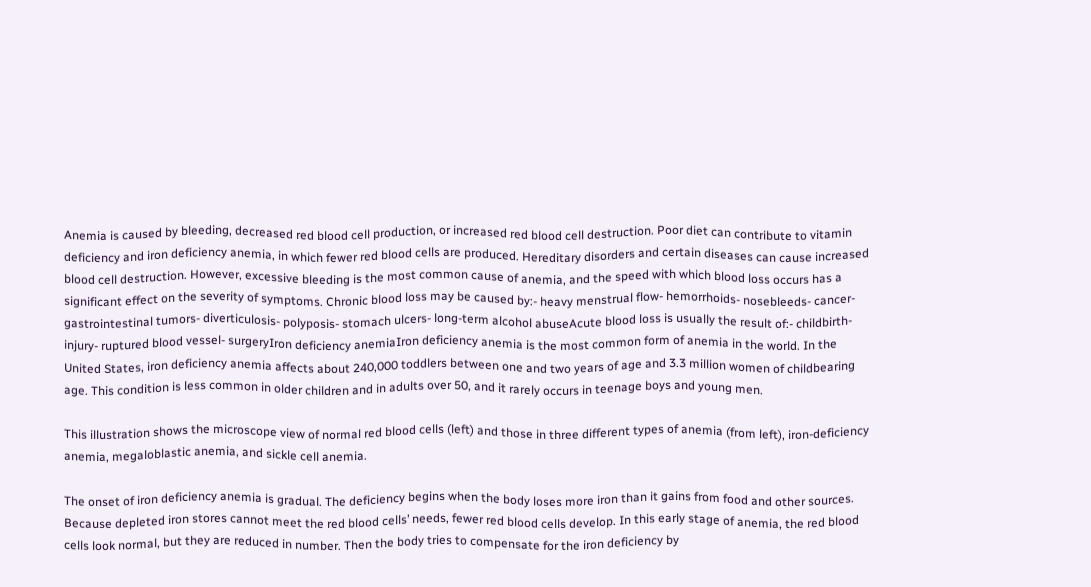Anemia is caused by bleeding, decreased red blood cell production, or increased red blood cell destruction. Poor diet can contribute to vitamin deficiency and iron deficiency anemia, in which fewer red blood cells are produced. Hereditary disorders and certain diseases can cause increased blood cell destruction. However, excessive bleeding is the most common cause of anemia, and the speed with which blood loss occurs has a significant effect on the severity of symptoms. Chronic blood loss may be caused by:- heavy menstrual flow- hemorrhoids- nosebleeds- cancer- gastrointestinal tumors- diverticulosis- polyposis- stomach ulcers- long-term alcohol abuseAcute blood loss is usually the result of:- childbirth- injury- ruptured blood vessel- surgeryIron deficiency anemiaIron deficiency anemia is the most common form of anemia in the world. In the United States, iron deficiency anemia affects about 240,000 toddlers between one and two years of age and 3.3 million women of childbearing age. This condition is less common in older children and in adults over 50, and it rarely occurs in teenage boys and young men.

This illustration shows the microscope view of normal red blood cells (left) and those in three different types of anemia (from left), iron-deficiency anemia, megaloblastic anemia, and sickle cell anemia.

The onset of iron deficiency anemia is gradual. The deficiency begins when the body loses more iron than it gains from food and other sources. Because depleted iron stores cannot meet the red blood cells’ needs, fewer red blood cells develop. In this early stage of anemia, the red blood cells look normal, but they are reduced in number. Then the body tries to compensate for the iron deficiency by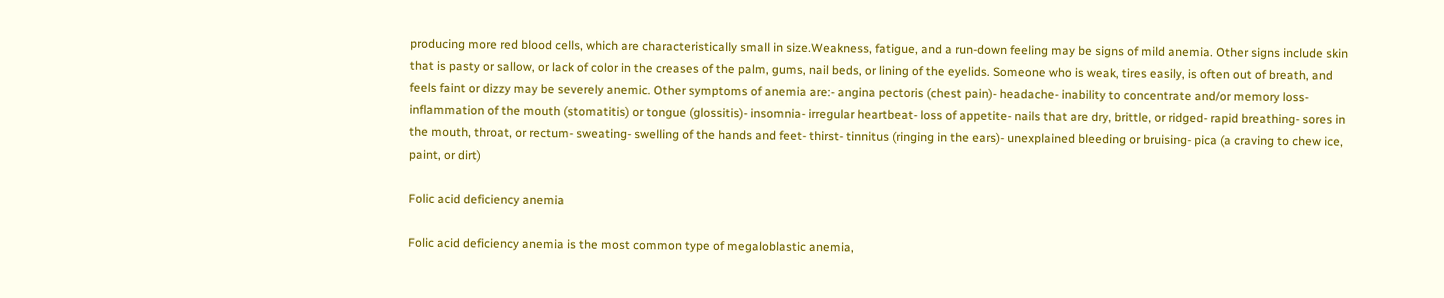producing more red blood cells, which are characteristically small in size.Weakness, fatigue, and a run-down feeling may be signs of mild anemia. Other signs include skin that is pasty or sallow, or lack of color in the creases of the palm, gums, nail beds, or lining of the eyelids. Someone who is weak, tires easily, is often out of breath, and feels faint or dizzy may be severely anemic. Other symptoms of anemia are:- angina pectoris (chest pain)- headache- inability to concentrate and/or memory loss- inflammation of the mouth (stomatitis) or tongue (glossitis)- insomnia- irregular heartbeat- loss of appetite- nails that are dry, brittle, or ridged- rapid breathing- sores in the mouth, throat, or rectum- sweating- swelling of the hands and feet- thirst- tinnitus (ringing in the ears)- unexplained bleeding or bruising- pica (a craving to chew ice, paint, or dirt)

Folic acid deficiency anemia

Folic acid deficiency anemia is the most common type of megaloblastic anemia,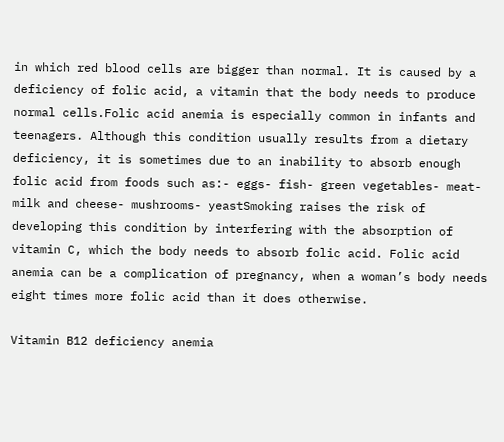in which red blood cells are bigger than normal. It is caused by a deficiency of folic acid, a vitamin that the body needs to produce normal cells.Folic acid anemia is especially common in infants and teenagers. Although this condition usually results from a dietary deficiency, it is sometimes due to an inability to absorb enough folic acid from foods such as:- eggs- fish- green vegetables- meat- milk and cheese- mushrooms- yeastSmoking raises the risk of developing this condition by interfering with the absorption of vitamin C, which the body needs to absorb folic acid. Folic acid anemia can be a complication of pregnancy, when a woman’s body needs eight times more folic acid than it does otherwise.

Vitamin B12 deficiency anemia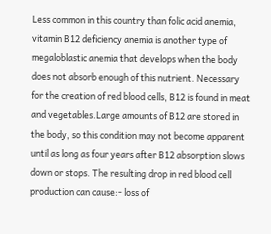Less common in this country than folic acid anemia, vitamin B12 deficiency anemia is another type of megaloblastic anemia that develops when the body does not absorb enough of this nutrient. Necessary for the creation of red blood cells, B12 is found in meat and vegetables.Large amounts of B12 are stored in the body, so this condition may not become apparent until as long as four years after B12 absorption slows down or stops. The resulting drop in red blood cell production can cause:- loss of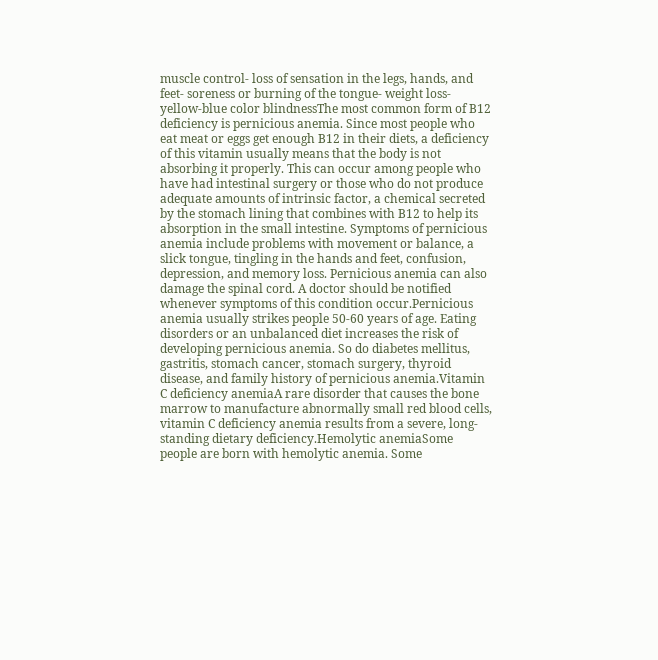muscle control- loss of sensation in the legs, hands, and feet- soreness or burning of the tongue- weight loss- yellow-blue color blindnessThe most common form of B12 deficiency is pernicious anemia. Since most people who eat meat or eggs get enough B12 in their diets, a deficiency of this vitamin usually means that the body is not absorbing it properly. This can occur among people who have had intestinal surgery or those who do not produce adequate amounts of intrinsic factor, a chemical secreted by the stomach lining that combines with B12 to help its absorption in the small intestine. Symptoms of pernicious anemia include problems with movement or balance, a slick tongue, tingling in the hands and feet, confusion, depression, and memory loss. Pernicious anemia can also damage the spinal cord. A doctor should be notified whenever symptoms of this condition occur.Pernicious anemia usually strikes people 50-60 years of age. Eating disorders or an unbalanced diet increases the risk of developing pernicious anemia. So do diabetes mellitus, gastritis, stomach cancer, stomach surgery, thyroid disease, and family history of pernicious anemia.Vitamin C deficiency anemiaA rare disorder that causes the bone marrow to manufacture abnormally small red blood cells, vitamin C deficiency anemia results from a severe, long-standing dietary deficiency.Hemolytic anemiaSome people are born with hemolytic anemia. Some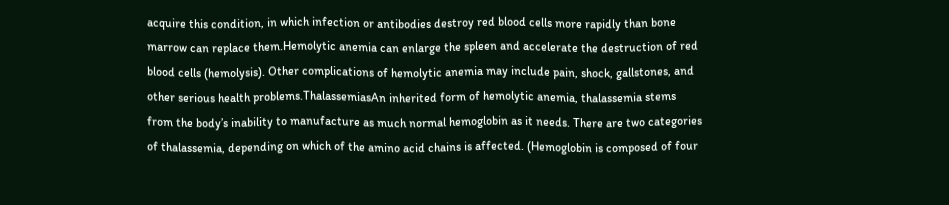acquire this condition, in which infection or antibodies destroy red blood cells more rapidly than bone marrow can replace them.Hemolytic anemia can enlarge the spleen and accelerate the destruction of red blood cells (hemolysis). Other complications of hemolytic anemia may include pain, shock, gallstones, and other serious health problems.ThalassemiasAn inherited form of hemolytic anemia, thalassemia stems from the body’s inability to manufacture as much normal hemoglobin as it needs. There are two categories of thalassemia, depending on which of the amino acid chains is affected. (Hemoglobin is composed of four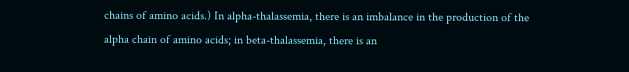chains of amino acids.) In alpha-thalassemia, there is an imbalance in the production of the alpha chain of amino acids; in beta-thalassemia, there is an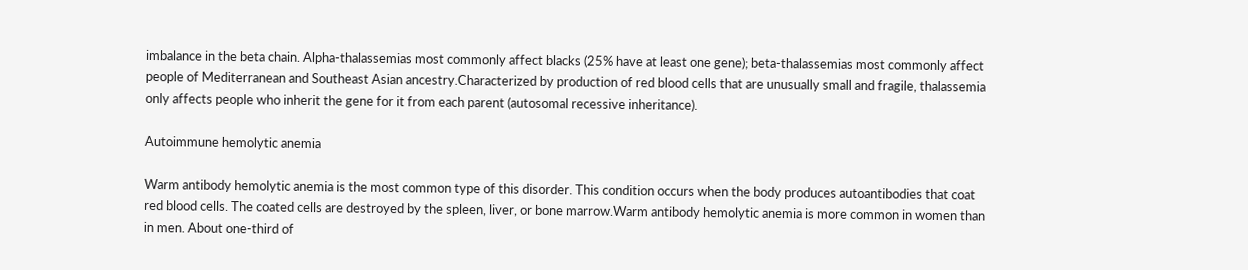imbalance in the beta chain. Alpha-thalassemias most commonly affect blacks (25% have at least one gene); beta-thalassemias most commonly affect people of Mediterranean and Southeast Asian ancestry.Characterized by production of red blood cells that are unusually small and fragile, thalassemia only affects people who inherit the gene for it from each parent (autosomal recessive inheritance).

Autoimmune hemolytic anemia

Warm antibody hemolytic anemia is the most common type of this disorder. This condition occurs when the body produces autoantibodies that coat red blood cells. The coated cells are destroyed by the spleen, liver, or bone marrow.Warm antibody hemolytic anemia is more common in women than in men. About one-third of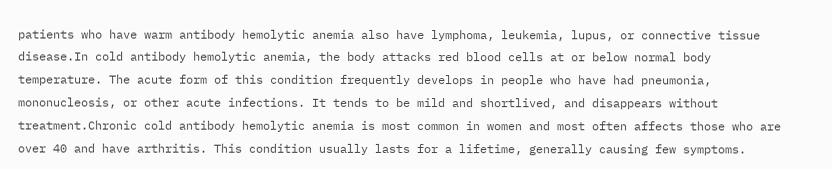patients who have warm antibody hemolytic anemia also have lymphoma, leukemia, lupus, or connective tissue disease.In cold antibody hemolytic anemia, the body attacks red blood cells at or below normal body temperature. The acute form of this condition frequently develops in people who have had pneumonia, mononucleosis, or other acute infections. It tends to be mild and shortlived, and disappears without treatment.Chronic cold antibody hemolytic anemia is most common in women and most often affects those who are over 40 and have arthritis. This condition usually lasts for a lifetime, generally causing few symptoms.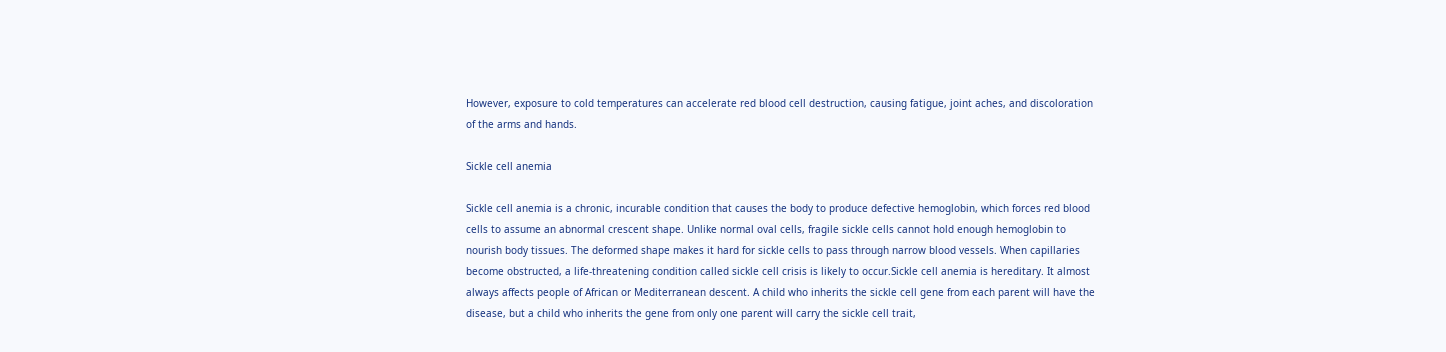However, exposure to cold temperatures can accelerate red blood cell destruction, causing fatigue, joint aches, and discoloration of the arms and hands.

Sickle cell anemia

Sickle cell anemia is a chronic, incurable condition that causes the body to produce defective hemoglobin, which forces red blood cells to assume an abnormal crescent shape. Unlike normal oval cells, fragile sickle cells cannot hold enough hemoglobin to nourish body tissues. The deformed shape makes it hard for sickle cells to pass through narrow blood vessels. When capillaries become obstructed, a life-threatening condition called sickle cell crisis is likely to occur.Sickle cell anemia is hereditary. It almost always affects people of African or Mediterranean descent. A child who inherits the sickle cell gene from each parent will have the disease, but a child who inherits the gene from only one parent will carry the sickle cell trait,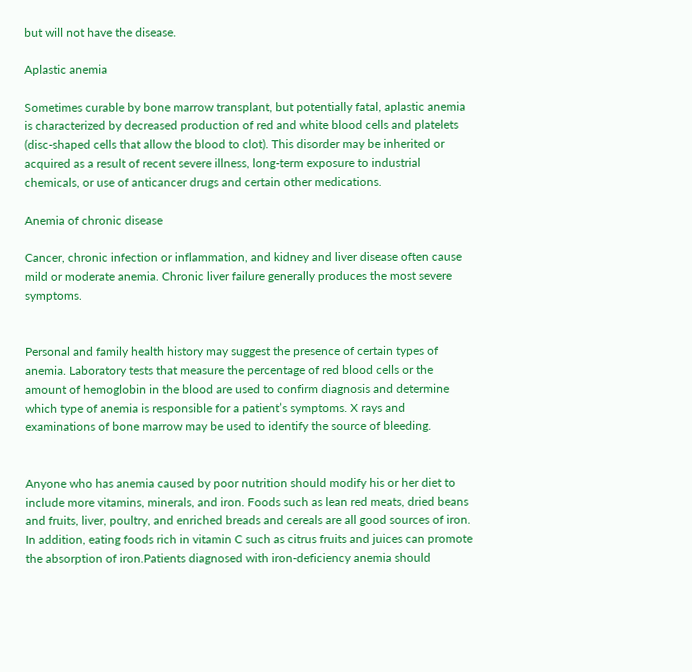but will not have the disease.

Aplastic anemia

Sometimes curable by bone marrow transplant, but potentially fatal, aplastic anemia is characterized by decreased production of red and white blood cells and platelets (disc-shaped cells that allow the blood to clot). This disorder may be inherited or acquired as a result of recent severe illness, long-term exposure to industrial chemicals, or use of anticancer drugs and certain other medications.

Anemia of chronic disease

Cancer, chronic infection or inflammation, and kidney and liver disease often cause mild or moderate anemia. Chronic liver failure generally produces the most severe symptoms.


Personal and family health history may suggest the presence of certain types of anemia. Laboratory tests that measure the percentage of red blood cells or the amount of hemoglobin in the blood are used to confirm diagnosis and determine which type of anemia is responsible for a patient’s symptoms. X rays and examinations of bone marrow may be used to identify the source of bleeding.


Anyone who has anemia caused by poor nutrition should modify his or her diet to include more vitamins, minerals, and iron. Foods such as lean red meats, dried beans and fruits, liver, poultry, and enriched breads and cereals are all good sources of iron. In addition, eating foods rich in vitamin C such as citrus fruits and juices can promote the absorption of iron.Patients diagnosed with iron-deficiency anemia should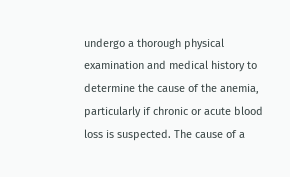undergo a thorough physical examination and medical history to determine the cause of the anemia, particularly if chronic or acute blood loss is suspected. The cause of a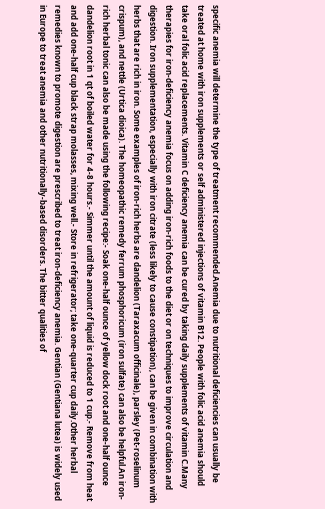specific anemia will determine the type of treatment recommended.Anemia due to nutritional deficiencies can usually be treated at home with iron supplements or self administered injections of vitamin B12. People with folic acid anemia should take oral folic acid replacements. Vitamin C deficiency anemia can be cured by taking daily supplements of vitamin C.Many therapies for iron-deficiency anemia focus on adding iron-rich foods to the diet or on techniques to improve circulation and digestion. Iron supplementation, especially with iron citrate (less likely to cause constipation), can be given in combination with herbs that are rich in iron. Some examples of iron-rich herbs are dandelion (Taraxacum officinale), parsley (Pet-roselinum crispum), and nettle (Urtica dioica). The homeopathic remedy ferrum phosphoricum (iron sulfate) can also be helpful.An iron-rich herbal tonic can also be made using the following recipe:- Soak one-half ounce of yellow dock root and one-half ounce dandelion root in 1 qt of boiled water for 4-8 hours.- Simmer until the amount of liquid is reduced to 1 cup.- Remove from heat and add one-half cup black strap molasses, mixing well.- Store in refrigerator; take one-quarter cup daily.Other herbal remedies known to promote digestion are prescribed to treat iron-deficiency anemia. Gentian (Gentiana lutea) is widely used in Europe to treat anemia and other nutritionally-based disorders. The bitter qualities of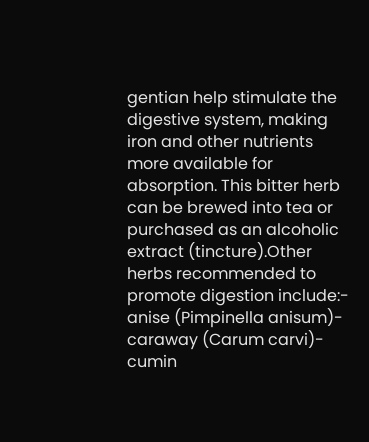gentian help stimulate the digestive system, making iron and other nutrients more available for absorption. This bitter herb can be brewed into tea or purchased as an alcoholic extract (tincture).Other herbs recommended to promote digestion include:- anise (Pimpinella anisum)- caraway (Carum carvi)- cumin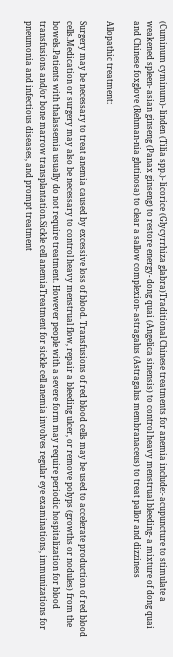(Cuminum cyminum)- linden (Tilia spp.)- licorice (Glycyrrhiza glabra)Traditional Chinese treatments for anemia include:- acupuncture to stimulate a weakened spleen- asian ginseng (Panax ginseng) to restore energy- dong quai (Angelica sinensis) to control heavy menstrual bleeding- a mixture of dong quai and Chinese foxglove (Rehman-nia glutinosa) to clear a sallow complexion- astragalus (Astragalus membranaceus) to treat pallor and dizziness

Allopathic treatment:

Surgery may be necessary to treat anemia caused by excessive loss of blood. Transfusions of red blood cells may be used to accelerate production of red blood cells.Medication or surgery may also be necessary to control heavy menstrual flow, repair a bleeding ulcer, or remove polyps (growths or nodules) from the bowels.Patients with thalassemia usually do not require treatment. However people with a severe form may require periodic hospitalization for blood transfusions and/or bone marrow transplantation.Sickle cell anemiaTreatment for sickle cell anemia involves regular eye examinations, immunizations for pneumonia and infectious diseases, and prompt treatment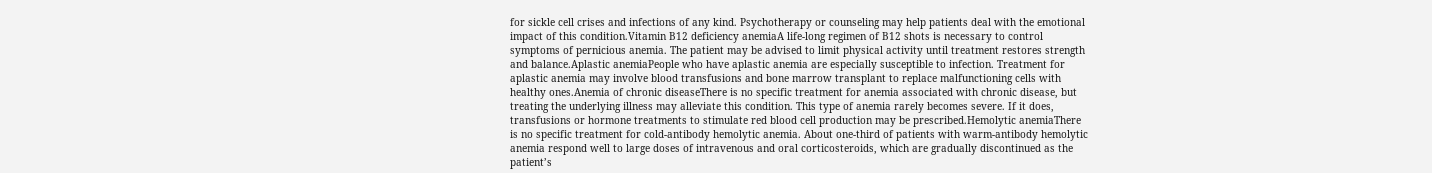for sickle cell crises and infections of any kind. Psychotherapy or counseling may help patients deal with the emotional impact of this condition.Vitamin B12 deficiency anemiaA life-long regimen of B12 shots is necessary to control symptoms of pernicious anemia. The patient may be advised to limit physical activity until treatment restores strength and balance.Aplastic anemiaPeople who have aplastic anemia are especially susceptible to infection. Treatment for aplastic anemia may involve blood transfusions and bone marrow transplant to replace malfunctioning cells with healthy ones.Anemia of chronic diseaseThere is no specific treatment for anemia associated with chronic disease, but treating the underlying illness may alleviate this condition. This type of anemia rarely becomes severe. If it does, transfusions or hormone treatments to stimulate red blood cell production may be prescribed.Hemolytic anemiaThere is no specific treatment for cold-antibody hemolytic anemia. About one-third of patients with warm-antibody hemolytic anemia respond well to large doses of intravenous and oral corticosteroids, which are gradually discontinued as the patient’s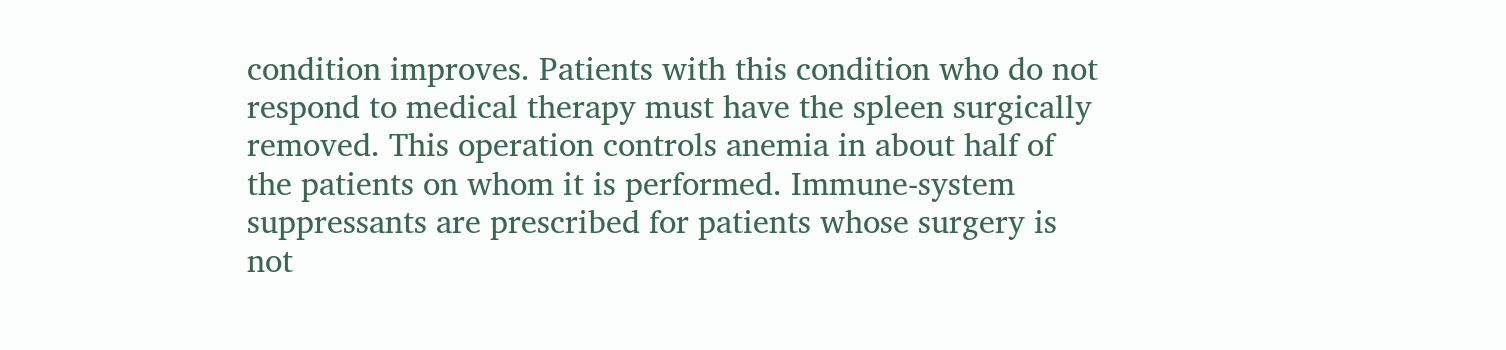condition improves. Patients with this condition who do not respond to medical therapy must have the spleen surgically removed. This operation controls anemia in about half of the patients on whom it is performed. Immune-system suppressants are prescribed for patients whose surgery is not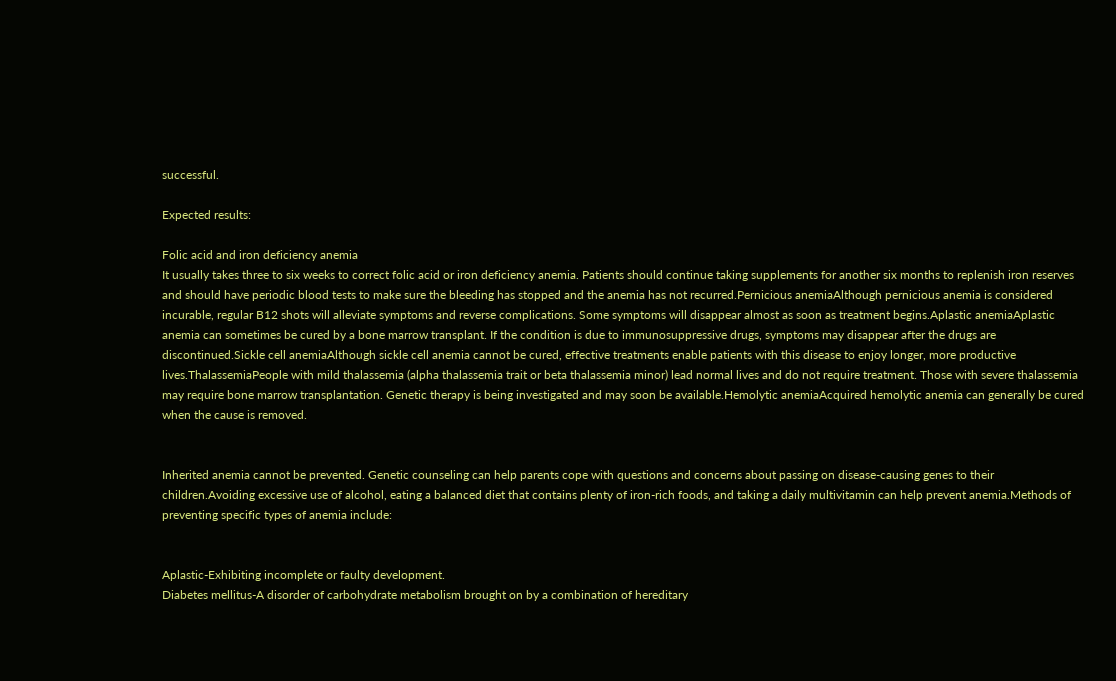successful.

Expected results:

Folic acid and iron deficiency anemia
It usually takes three to six weeks to correct folic acid or iron deficiency anemia. Patients should continue taking supplements for another six months to replenish iron reserves and should have periodic blood tests to make sure the bleeding has stopped and the anemia has not recurred.Pernicious anemiaAlthough pernicious anemia is considered incurable, regular B12 shots will alleviate symptoms and reverse complications. Some symptoms will disappear almost as soon as treatment begins.Aplastic anemiaAplastic anemia can sometimes be cured by a bone marrow transplant. If the condition is due to immunosuppressive drugs, symptoms may disappear after the drugs are discontinued.Sickle cell anemiaAlthough sickle cell anemia cannot be cured, effective treatments enable patients with this disease to enjoy longer, more productive lives.ThalassemiaPeople with mild thalassemia (alpha thalassemia trait or beta thalassemia minor) lead normal lives and do not require treatment. Those with severe thalassemia may require bone marrow transplantation. Genetic therapy is being investigated and may soon be available.Hemolytic anemiaAcquired hemolytic anemia can generally be cured when the cause is removed.


Inherited anemia cannot be prevented. Genetic counseling can help parents cope with questions and concerns about passing on disease-causing genes to their children.Avoiding excessive use of alcohol, eating a balanced diet that contains plenty of iron-rich foods, and taking a daily multivitamin can help prevent anemia.Methods of preventing specific types of anemia include:


Aplastic-Exhibiting incomplete or faulty development.
Diabetes mellitus-A disorder of carbohydrate metabolism brought on by a combination of hereditary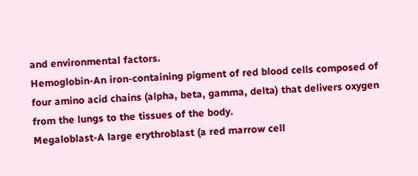and environmental factors.
Hemoglobin-An iron-containing pigment of red blood cells composed of four amino acid chains (alpha, beta, gamma, delta) that delivers oxygen from the lungs to the tissues of the body.
Megaloblast-A large erythroblast (a red marrow cell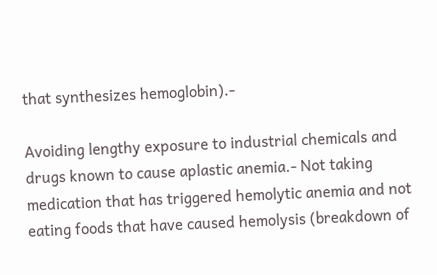that synthesizes hemoglobin).-

Avoiding lengthy exposure to industrial chemicals and drugs known to cause aplastic anemia.- Not taking medication that has triggered hemolytic anemia and not eating foods that have caused hemolysis (breakdown of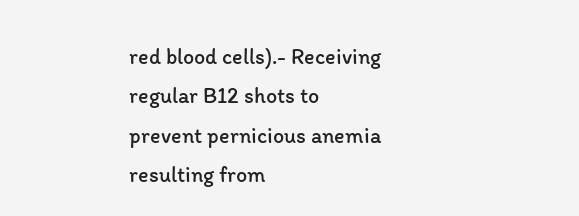red blood cells).- Receiving regular B12 shots to prevent pernicious anemia resulting from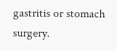gastritis or stomach surgery.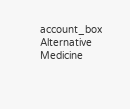account_box Alternative Medicine